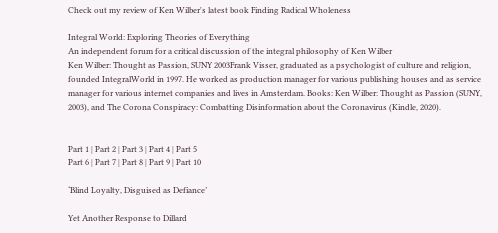Check out my review of Ken Wilber's latest book Finding Radical Wholeness

Integral World: Exploring Theories of Everything
An independent forum for a critical discussion of the integral philosophy of Ken Wilber
Ken Wilber: Thought as Passion, SUNY 2003Frank Visser, graduated as a psychologist of culture and religion, founded IntegralWorld in 1997. He worked as production manager for various publishing houses and as service manager for various internet companies and lives in Amsterdam. Books: Ken Wilber: Thought as Passion (SUNY, 2003), and The Corona Conspiracy: Combatting Disinformation about the Coronavirus (Kindle, 2020).


Part 1 | Part 2 | Part 3 | Part 4 | Part 5
Part 6 | Part 7 | Part 8 | Part 9 | Part 10

‘Blind Loyalty, Disguised as Defiance’

Yet Another Response to Dillard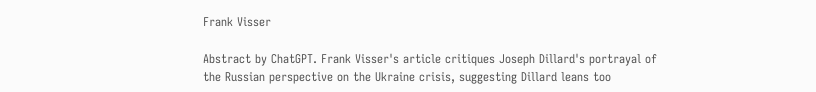Frank Visser

Abstract by ChatGPT. Frank Visser's article critiques Joseph Dillard's portrayal of the Russian perspective on the Ukraine crisis, suggesting Dillard leans too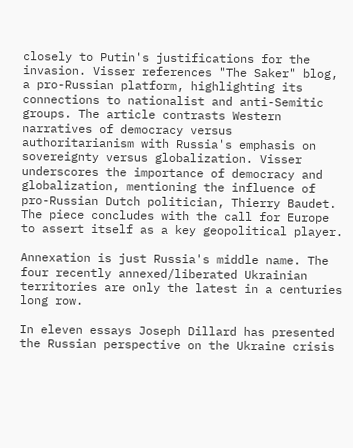closely to Putin's justifications for the invasion. Visser references "The Saker" blog, a pro-Russian platform, highlighting its connections to nationalist and anti-Semitic groups. The article contrasts Western narratives of democracy versus authoritarianism with Russia's emphasis on sovereignty versus globalization. Visser underscores the importance of democracy and globalization, mentioning the influence of pro-Russian Dutch politician, Thierry Baudet. The piece concludes with the call for Europe to assert itself as a key geopolitical player.

Annexation is just Russia's middle name. The four recently annexed/liberated Ukrainian territories are only the latest in a centuries long row.

In eleven essays Joseph Dillard has presented the Russian perspective on the Ukraine crisis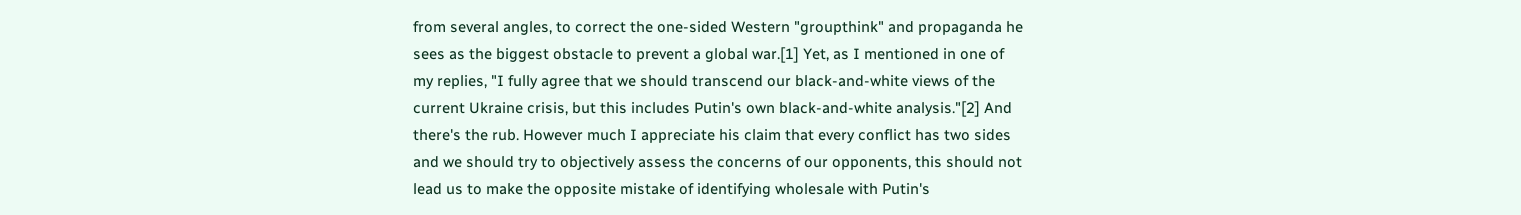from several angles, to correct the one-sided Western "groupthink" and propaganda he sees as the biggest obstacle to prevent a global war.[1] Yet, as I mentioned in one of my replies, "I fully agree that we should transcend our black-and-white views of the current Ukraine crisis, but this includes Putin's own black-and-white analysis."[2] And there's the rub. However much I appreciate his claim that every conflict has two sides and we should try to objectively assess the concerns of our opponents, this should not lead us to make the opposite mistake of identifying wholesale with Putin's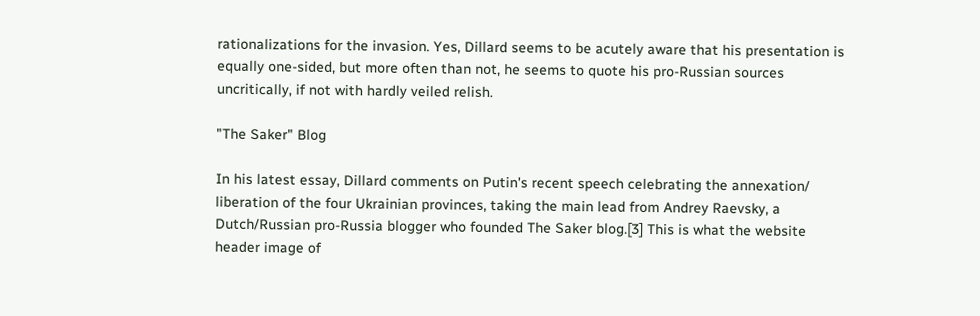rationalizations for the invasion. Yes, Dillard seems to be acutely aware that his presentation is equally one-sided, but more often than not, he seems to quote his pro-Russian sources uncritically, if not with hardly veiled relish.

"The Saker" Blog

In his latest essay, Dillard comments on Putin's recent speech celebrating the annexation/ liberation of the four Ukrainian provinces, taking the main lead from Andrey Raevsky, a Dutch/Russian pro-Russia blogger who founded The Saker blog.[3] This is what the website header image of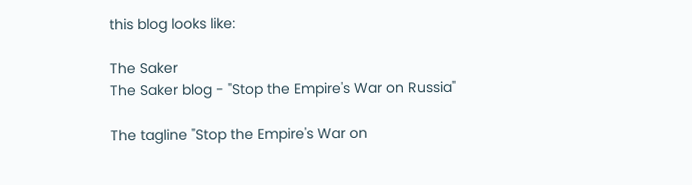this blog looks like:

The Saker
The Saker blog - "Stop the Empire's War on Russia"

The tagline "Stop the Empire's War on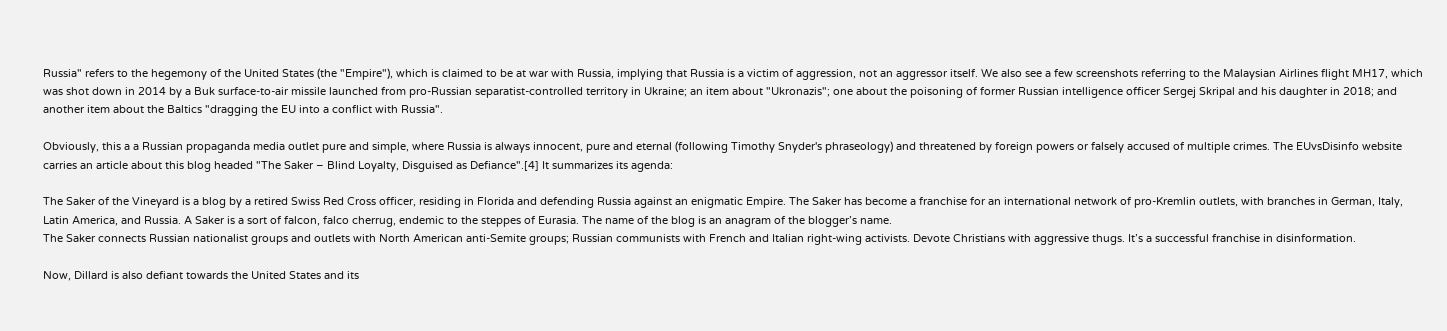Russia" refers to the hegemony of the United States (the "Empire"), which is claimed to be at war with Russia, implying that Russia is a victim of aggression, not an aggressor itself. We also see a few screenshots referring to the Malaysian Airlines flight MH17, which was shot down in 2014 by a Buk surface-to-air missile launched from pro-Russian separatist-controlled territory in Ukraine; an item about "Ukronazis"; one about the poisoning of former Russian intelligence officer Sergej Skripal and his daughter in 2018; and another item about the Baltics "dragging the EU into a conflict with Russia".

Obviously, this a a Russian propaganda media outlet pure and simple, where Russia is always innocent, pure and eternal (following Timothy Snyder's phraseology) and threatened by foreign powers or falsely accused of multiple crimes. The EUvsDisinfo website carries an article about this blog headed "The Saker – Blind Loyalty, Disguised as Defiance".[4] It summarizes its agenda:

The Saker of the Vineyard is a blog by a retired Swiss Red Cross officer, residing in Florida and defending Russia against an enigmatic Empire. The Saker has become a franchise for an international network of pro-Kremlin outlets, with branches in German, Italy, Latin America, and Russia. A Saker is a sort of falcon, falco cherrug, endemic to the steppes of Eurasia. The name of the blog is an anagram of the blogger’s name.
The Saker connects Russian nationalist groups and outlets with North American anti-Semite groups; Russian communists with French and Italian right-wing activists. Devote Christians with aggressive thugs. It’s a successful franchise in disinformation.

Now, Dillard is also defiant towards the United States and its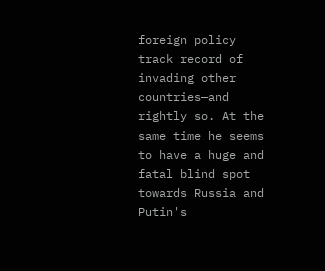foreign policy track record of invading other countries—and rightly so. At the same time he seems to have a huge and fatal blind spot towards Russia and Putin's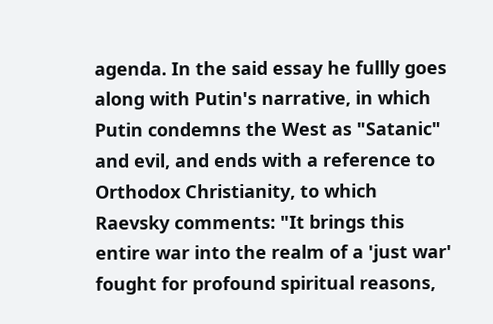agenda. In the said essay he fullly goes along with Putin's narrative, in which Putin condemns the West as "Satanic" and evil, and ends with a reference to Orthodox Christianity, to which Raevsky comments: "It brings this entire war into the realm of a 'just war' fought for profound spiritual reasons,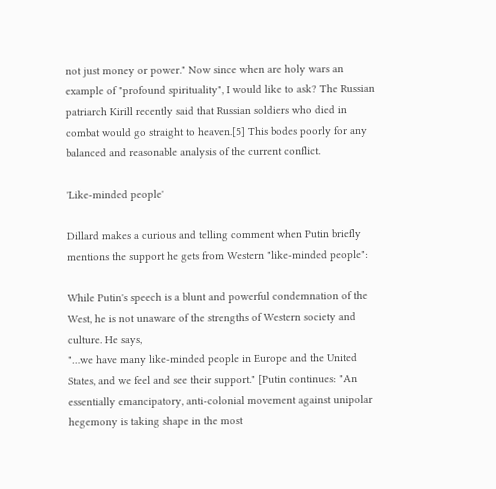not just money or power." Now since when are holy wars an example of "profound spirituality", I would like to ask? The Russian patriarch Kirill recently said that Russian soldiers who died in combat would go straight to heaven.[5] This bodes poorly for any balanced and reasonable analysis of the current conflict.

'Like-minded people'

Dillard makes a curious and telling comment when Putin briefly mentions the support he gets from Western "like-minded people":

While Putin's speech is a blunt and powerful condemnation of the West, he is not unaware of the strengths of Western society and culture. He says,
"…we have many like-minded people in Europe and the United States, and we feel and see their support." [Putin continues: "An essentially emancipatory, anti-colonial movement against unipolar hegemony is taking shape in the most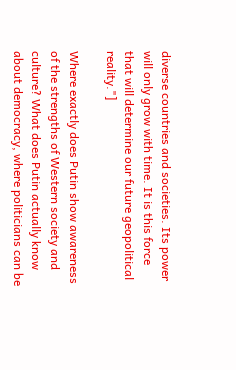diverse countries and societies. Its power will only grow with time. It is this force that will determine our future geopolitical reality."]

Where exactly does Putin show awareness of the strengths of Western society and culture? What does Putin actually know about democracy, where politicians can be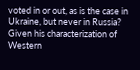voted in or out, as is the case in Ukraine, but never in Russia? Given his characterization of Western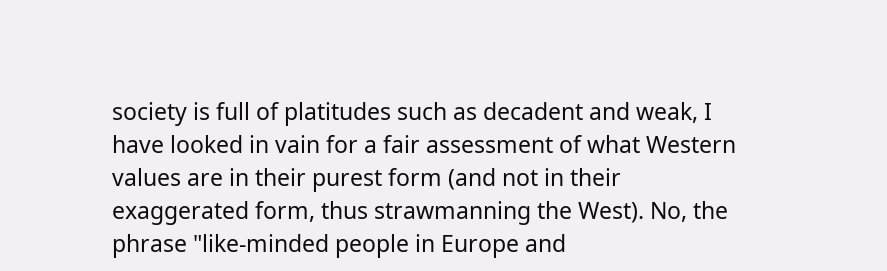society is full of platitudes such as decadent and weak, I have looked in vain for a fair assessment of what Western values are in their purest form (and not in their exaggerated form, thus strawmanning the West). No, the phrase "like-minded people in Europe and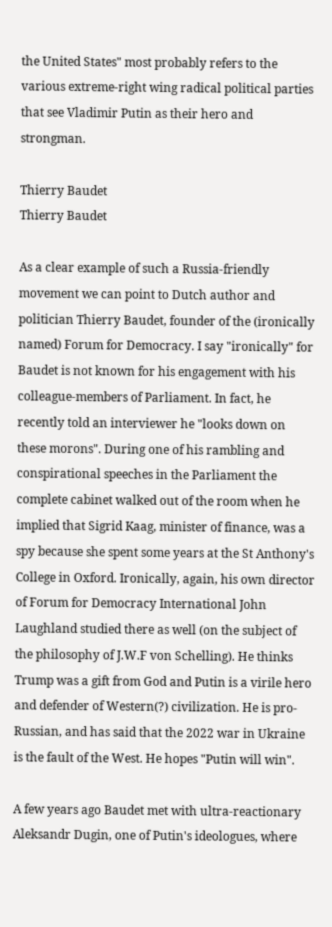the United States" most probably refers to the various extreme-right wing radical political parties that see Vladimir Putin as their hero and strongman.

Thierry Baudet
Thierry Baudet

As a clear example of such a Russia-friendly movement we can point to Dutch author and politician Thierry Baudet, founder of the (ironically named) Forum for Democracy. I say "ironically" for Baudet is not known for his engagement with his colleague-members of Parliament. In fact, he recently told an interviewer he "looks down on these morons". During one of his rambling and conspirational speeches in the Parliament the complete cabinet walked out of the room when he implied that Sigrid Kaag, minister of finance, was a spy because she spent some years at the St Anthony's College in Oxford. Ironically, again, his own director of Forum for Democracy International John Laughland studied there as well (on the subject of the philosophy of J.W.F von Schelling). He thinks Trump was a gift from God and Putin is a virile hero and defender of Western(?) civilization. He is pro-Russian, and has said that the 2022 war in Ukraine is the fault of the West. He hopes "Putin will win".

A few years ago Baudet met with ultra-reactionary Aleksandr Dugin, one of Putin's ideologues, where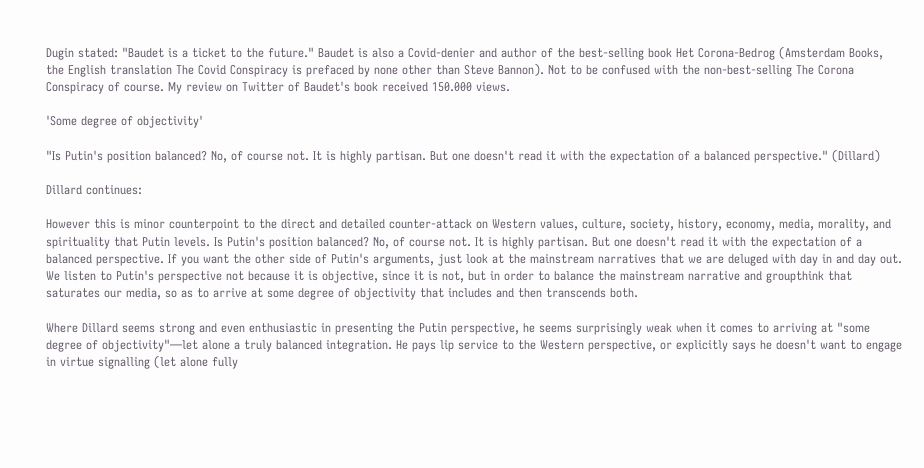Dugin stated: "Baudet is a ticket to the future." Baudet is also a Covid-denier and author of the best-selling book Het Corona-Bedrog (Amsterdam Books, the English translation The Covid Conspiracy is prefaced by none other than Steve Bannon). Not to be confused with the non-best-selling The Corona Conspiracy of course. My review on Twitter of Baudet's book received 150.000 views.

'Some degree of objectivity'

"Is Putin's position balanced? No, of course not. It is highly partisan. But one doesn't read it with the expectation of a balanced perspective." (Dillard)

Dillard continues:

However this is minor counterpoint to the direct and detailed counter-attack on Western values, culture, society, history, economy, media, morality, and spirituality that Putin levels. Is Putin's position balanced? No, of course not. It is highly partisan. But one doesn't read it with the expectation of a balanced perspective. If you want the other side of Putin's arguments, just look at the mainstream narratives that we are deluged with day in and day out. We listen to Putin's perspective not because it is objective, since it is not, but in order to balance the mainstream narrative and groupthink that saturates our media, so as to arrive at some degree of objectivity that includes and then transcends both.

Where Dillard seems strong and even enthusiastic in presenting the Putin perspective, he seems surprisingly weak when it comes to arriving at "some degree of objectivity"—let alone a truly balanced integration. He pays lip service to the Western perspective, or explicitly says he doesn't want to engage in virtue signalling (let alone fully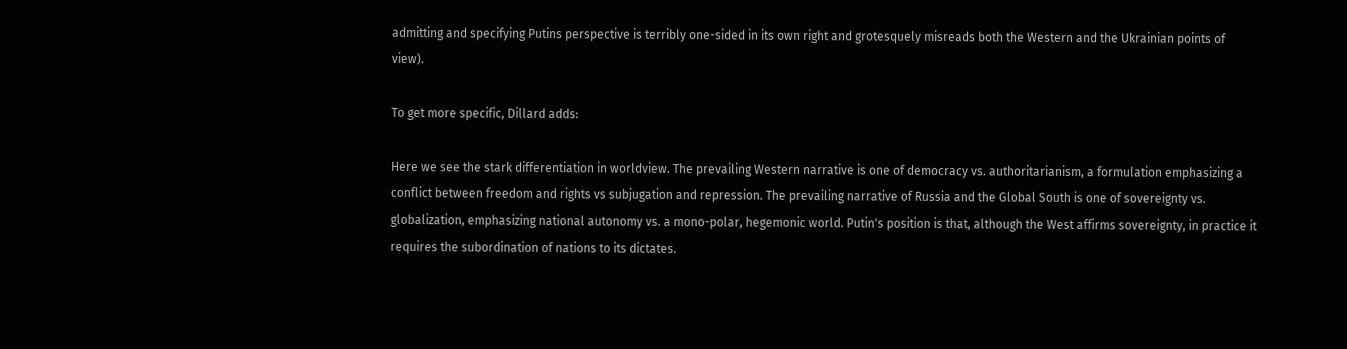admitting and specifying Putins perspective is terribly one-sided in its own right and grotesquely misreads both the Western and the Ukrainian points of view).

To get more specific, Dillard adds:

Here we see the stark differentiation in worldview. The prevailing Western narrative is one of democracy vs. authoritarianism, a formulation emphasizing a conflict between freedom and rights vs subjugation and repression. The prevailing narrative of Russia and the Global South is one of sovereignty vs. globalization, emphasizing national autonomy vs. a mono-polar, hegemonic world. Putin's position is that, although the West affirms sovereignty, in practice it requires the subordination of nations to its dictates.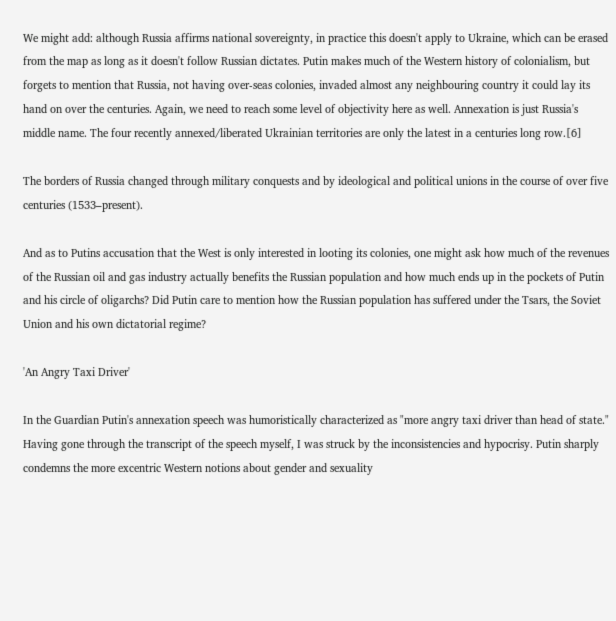We might add: although Russia affirms national sovereignty, in practice this doesn't apply to Ukraine, which can be erased from the map as long as it doesn't follow Russian dictates. Putin makes much of the Western history of colonialism, but forgets to mention that Russia, not having over-seas colonies, invaded almost any neighbouring country it could lay its hand on over the centuries. Again, we need to reach some level of objectivity here as well. Annexation is just Russia's middle name. The four recently annexed/liberated Ukrainian territories are only the latest in a centuries long row.[6]

The borders of Russia changed through military conquests and by ideological and political unions in the course of over five centuries (1533–present).

And as to Putins accusation that the West is only interested in looting its colonies, one might ask how much of the revenues of the Russian oil and gas industry actually benefits the Russian population and how much ends up in the pockets of Putin and his circle of oligarchs? Did Putin care to mention how the Russian population has suffered under the Tsars, the Soviet Union and his own dictatorial regime?

'An Angry Taxi Driver'

In the Guardian Putin's annexation speech was humoristically characterized as "more angry taxi driver than head of state." Having gone through the transcript of the speech myself, I was struck by the inconsistencies and hypocrisy. Putin sharply condemns the more excentric Western notions about gender and sexuality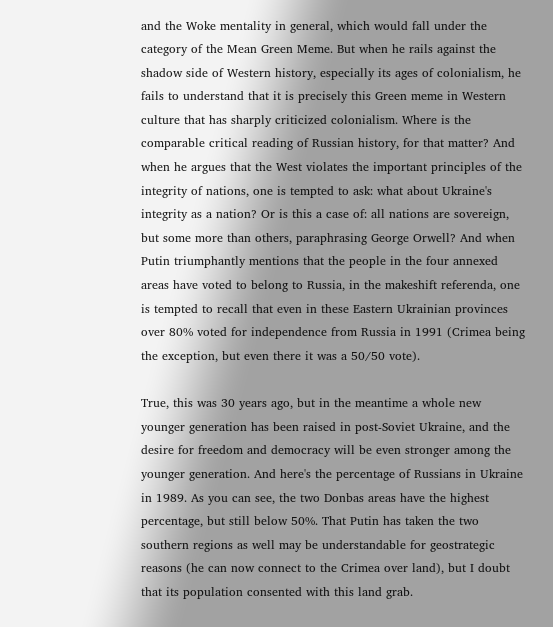and the Woke mentality in general, which would fall under the category of the Mean Green Meme. But when he rails against the shadow side of Western history, especially its ages of colonialism, he fails to understand that it is precisely this Green meme in Western culture that has sharply criticized colonialism. Where is the comparable critical reading of Russian history, for that matter? And when he argues that the West violates the important principles of the integrity of nations, one is tempted to ask: what about Ukraine's integrity as a nation? Or is this a case of: all nations are sovereign, but some more than others, paraphrasing George Orwell? And when Putin triumphantly mentions that the people in the four annexed areas have voted to belong to Russia, in the makeshift referenda, one is tempted to recall that even in these Eastern Ukrainian provinces over 80% voted for independence from Russia in 1991 (Crimea being the exception, but even there it was a 50/50 vote).

True, this was 30 years ago, but in the meantime a whole new younger generation has been raised in post-Soviet Ukraine, and the desire for freedom and democracy will be even stronger among the younger generation. And here's the percentage of Russians in Ukraine in 1989. As you can see, the two Donbas areas have the highest percentage, but still below 50%. That Putin has taken the two southern regions as well may be understandable for geostrategic reasons (he can now connect to the Crimea over land), but I doubt that its population consented with this land grab.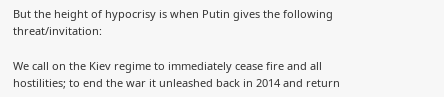But the height of hypocrisy is when Putin gives the following threat/invitation:

We call on the Kiev regime to immediately cease fire and all hostilities; to end the war it unleashed back in 2014 and return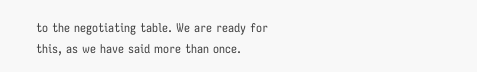to the negotiating table. We are ready for this, as we have said more than once.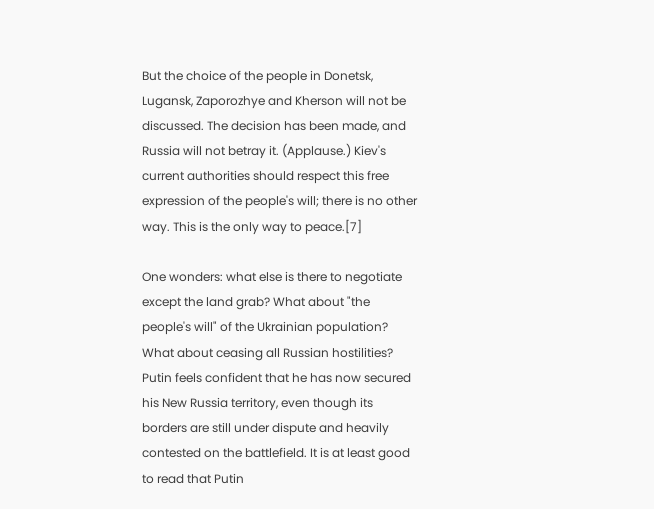But the choice of the people in Donetsk, Lugansk, Zaporozhye and Kherson will not be discussed. The decision has been made, and Russia will not betray it. (Applause.) Kiev's current authorities should respect this free expression of the people's will; there is no other way. This is the only way to peace.[7]

One wonders: what else is there to negotiate except the land grab? What about "the people's will" of the Ukrainian population? What about ceasing all Russian hostilities? Putin feels confident that he has now secured his New Russia territory, even though its borders are still under dispute and heavily contested on the battlefield. It is at least good to read that Putin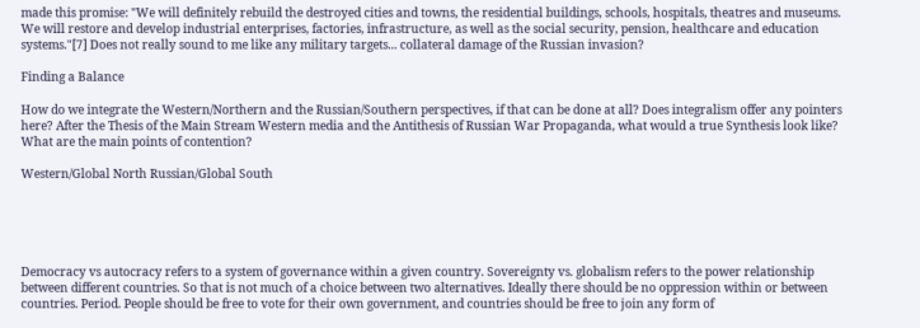made this promise: "We will definitely rebuild the destroyed cities and towns, the residential buildings, schools, hospitals, theatres and museums. We will restore and develop industrial enterprises, factories, infrastructure, as well as the social security, pension, healthcare and education systems."[7] Does not really sound to me like any military targets... collateral damage of the Russian invasion?

Finding a Balance

How do we integrate the Western/Northern and the Russian/Southern perspectives, if that can be done at all? Does integralism offer any pointers here? After the Thesis of the Main Stream Western media and the Antithesis of Russian War Propaganda, what would a true Synthesis look like? What are the main points of contention?

Western/Global North Russian/Global South





Democracy vs autocracy refers to a system of governance within a given country. Sovereignty vs. globalism refers to the power relationship between different countries. So that is not much of a choice between two alternatives. Ideally there should be no oppression within or between countries. Period. People should be free to vote for their own government, and countries should be free to join any form of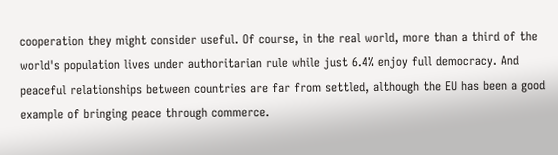cooperation they might consider useful. Of course, in the real world, more than a third of the world's population lives under authoritarian rule while just 6.4% enjoy full democracy. And peaceful relationships between countries are far from settled, although the EU has been a good example of bringing peace through commerce.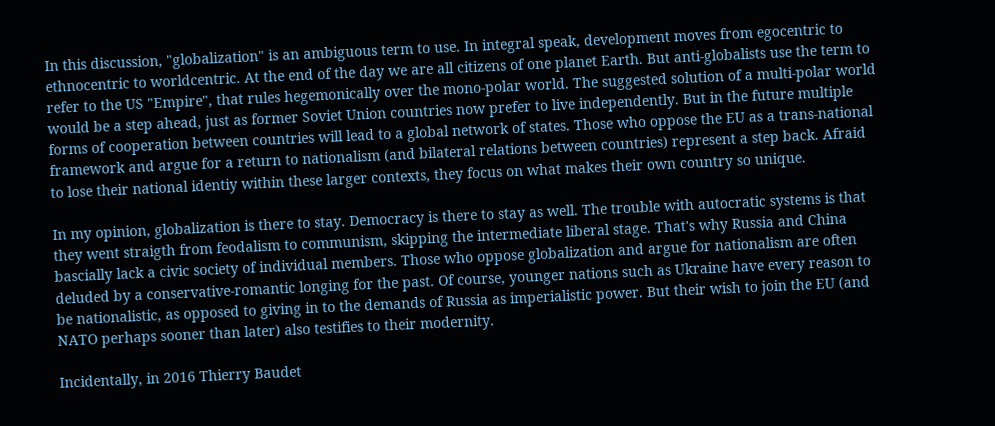In this discussion, "globalization" is an ambiguous term to use. In integral speak, development moves from egocentric to ethnocentric to worldcentric. At the end of the day we are all citizens of one planet Earth. But anti-globalists use the term to refer to the US "Empire", that rules hegemonically over the mono-polar world. The suggested solution of a multi-polar world would be a step ahead, just as former Soviet Union countries now prefer to live independently. But in the future multiple forms of cooperation between countries will lead to a global network of states. Those who oppose the EU as a trans-national framework and argue for a return to nationalism (and bilateral relations between countries) represent a step back. Afraid to lose their national identiy within these larger contexts, they focus on what makes their own country so unique.

In my opinion, globalization is there to stay. Democracy is there to stay as well. The trouble with autocratic systems is that they went straigth from feodalism to communism, skipping the intermediate liberal stage. That's why Russia and China bascially lack a civic society of individual members. Those who oppose globalization and argue for nationalism are often deluded by a conservative-romantic longing for the past. Of course, younger nations such as Ukraine have every reason to be nationalistic, as opposed to giving in to the demands of Russia as imperialistic power. But their wish to join the EU (and NATO perhaps sooner than later) also testifies to their modernity.

Incidentally, in 2016 Thierry Baudet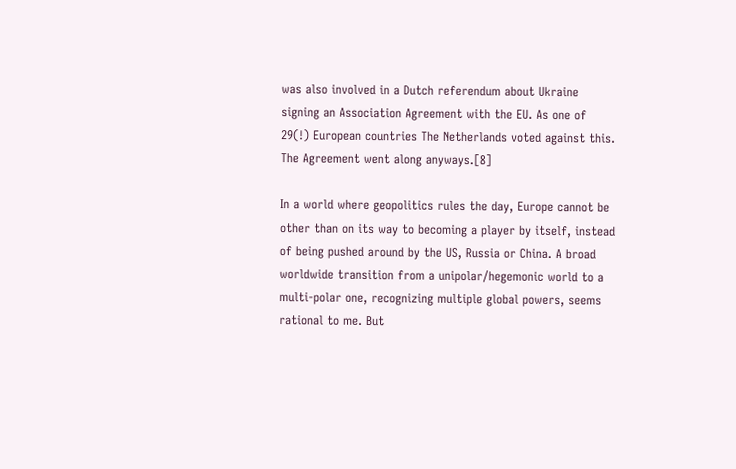was also involved in a Dutch referendum about Ukraine signing an Association Agreement with the EU. As one of 29(!) European countries The Netherlands voted against this. The Agreement went along anyways.[8]

In a world where geopolitics rules the day, Europe cannot be other than on its way to becoming a player by itself, instead of being pushed around by the US, Russia or China. A broad worldwide transition from a unipolar/hegemonic world to a multi-polar one, recognizing multiple global powers, seems rational to me. But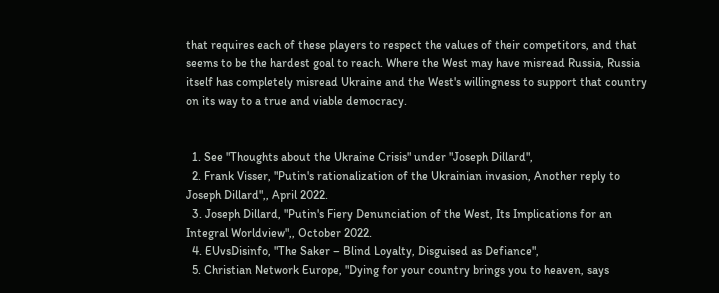that requires each of these players to respect the values of their competitors, and that seems to be the hardest goal to reach. Where the West may have misread Russia, Russia itself has completely misread Ukraine and the West's willingness to support that country on its way to a true and viable democracy.


  1. See "Thoughts about the Ukraine Crisis" under "Joseph Dillard",
  2. Frank Visser, "Putin's rationalization of the Ukrainian invasion, Another reply to Joseph Dillard",, April 2022.
  3. Joseph Dillard, "Putin's Fiery Denunciation of the West, Its Implications for an Integral Worldview",, October 2022.
  4. EUvsDisinfo, "The Saker – Blind Loyalty, Disguised as Defiance",
  5. Christian Network Europe, "Dying for your country brings you to heaven, says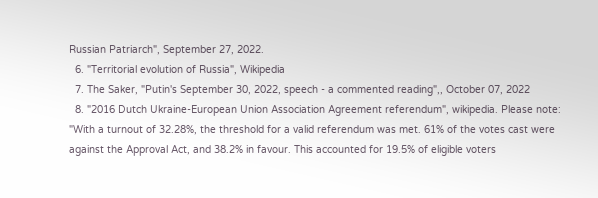Russian Patriarch", September 27, 2022.
  6. "Territorial evolution of Russia", Wikipedia
  7. The Saker, "Putin's September 30, 2022, speech - a commented reading",, October 07, 2022
  8. "2016 Dutch Ukraine-European Union Association Agreement referendum", wikipedia. Please note: "With a turnout of 32.28%, the threshold for a valid referendum was met. 61% of the votes cast were against the Approval Act, and 38.2% in favour. This accounted for 19.5% of eligible voters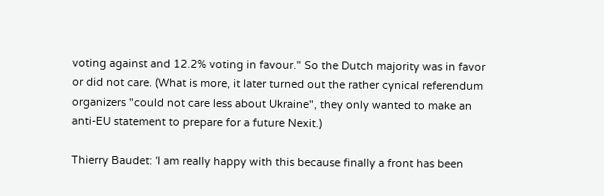voting against and 12.2% voting in favour." So the Dutch majority was in favor or did not care. (What is more, it later turned out the rather cynical referendum organizers "could not care less about Ukraine", they only wanted to make an anti-EU statement to prepare for a future Nexit.)

Thierry Baudet: 'I am really happy with this because finally a front has been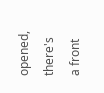opened, there's a front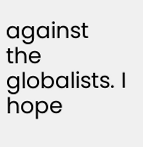against the globalists. I hope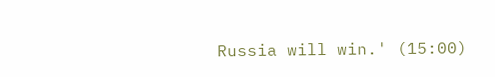Russia will win.' (15:00)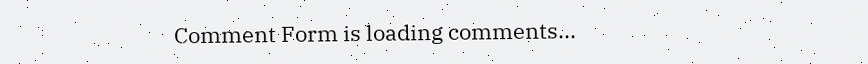Comment Form is loading comments...